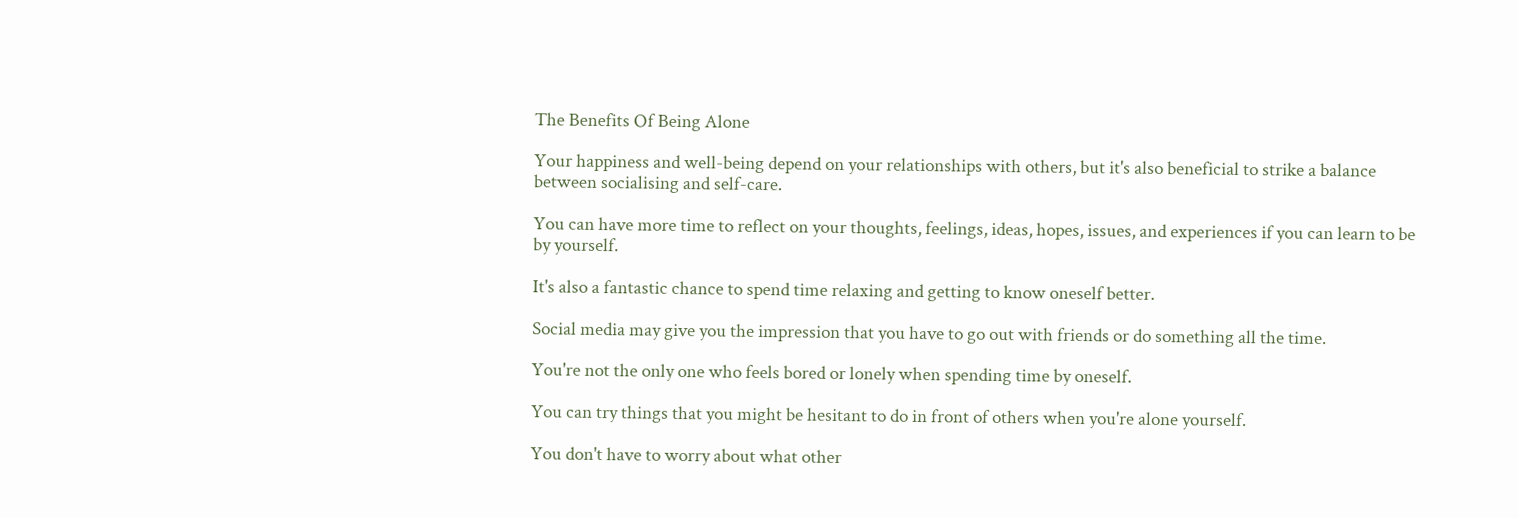The Benefits Of Being Alone

Your happiness and well-being depend on your relationships with others, but it's also beneficial to strike a balance between socialising and self-care.

You can have more time to reflect on your thoughts, feelings, ideas, hopes, issues, and experiences if you can learn to be by yourself.

It's also a fantastic chance to spend time relaxing and getting to know oneself better.

Social media may give you the impression that you have to go out with friends or do something all the time.

You're not the only one who feels bored or lonely when spending time by oneself.

You can try things that you might be hesitant to do in front of others when you're alone yourself.

You don't have to worry about what other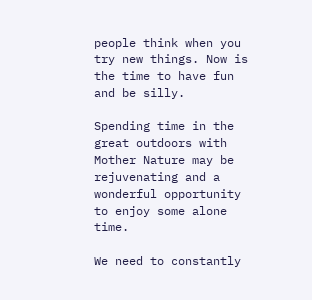people think when you try new things. Now is the time to have fun and be silly.

Spending time in the great outdoors with Mother Nature may be rejuvenating and a wonderful opportunity to enjoy some alone time.

We need to constantly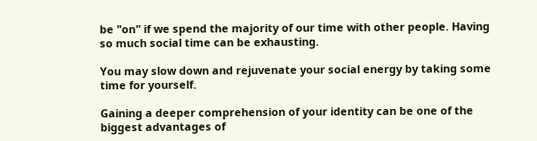be "on" if we spend the majority of our time with other people. Having so much social time can be exhausting.

You may slow down and rejuvenate your social energy by taking some time for yourself.

Gaining a deeper comprehension of your identity can be one of the biggest advantages of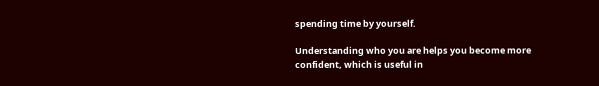spending time by yourself.

Understanding who you are helps you become more confident, which is useful in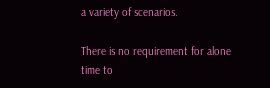a variety of scenarios.

There is no requirement for alone time to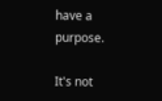have a purpose.

It's not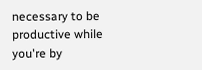necessary to be productive while you're by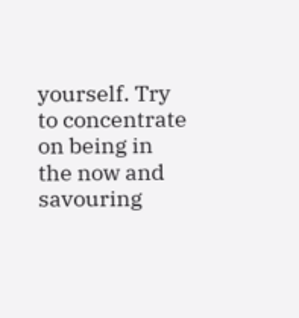yourself. Try to concentrate on being in the now and savouring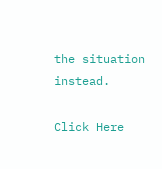the situation instead.

Click Here